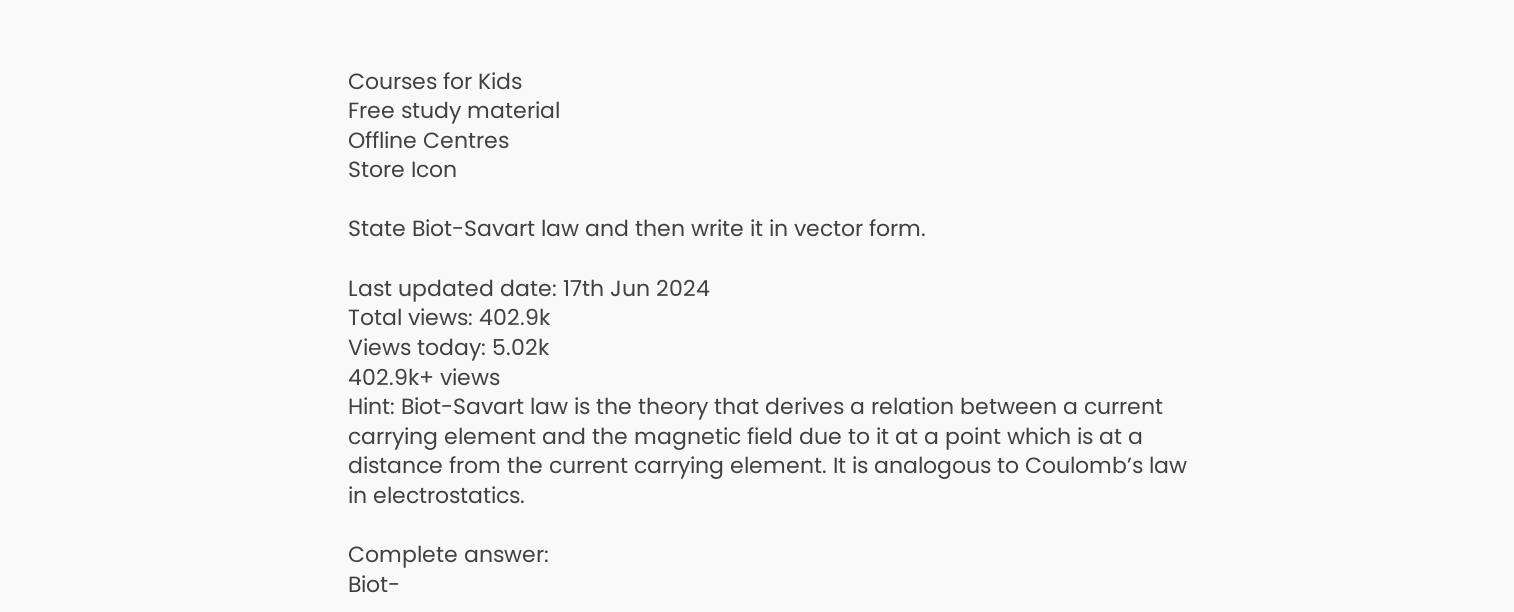Courses for Kids
Free study material
Offline Centres
Store Icon

State Biot-Savart law and then write it in vector form.

Last updated date: 17th Jun 2024
Total views: 402.9k
Views today: 5.02k
402.9k+ views
Hint: Biot-Savart law is the theory that derives a relation between a current carrying element and the magnetic field due to it at a point which is at a distance from the current carrying element. It is analogous to Coulomb’s law in electrostatics.

Complete answer:
Biot-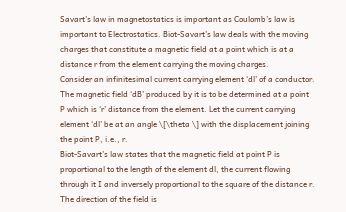Savart’s law in magnetostatics is important as Coulomb’s law is important to Electrostatics. Biot-Savart’s law deals with the moving charges that constitute a magnetic field at a point which is at a distance r from the element carrying the moving charges.
Consider an infinitesimal current carrying element ‘dl’ of a conductor. The magnetic field ‘dB’ produced by it is to be determined at a point P which is ‘r’ distance from the element. Let the current carrying element ‘dl’ be at an angle \[\theta \] with the displacement joining the point P, i.e., r.
Biot-Savart’s law states that the magnetic field at point P is proportional to the length of the element dl, the current flowing through it I and inversely proportional to the square of the distance r. The direction of the field is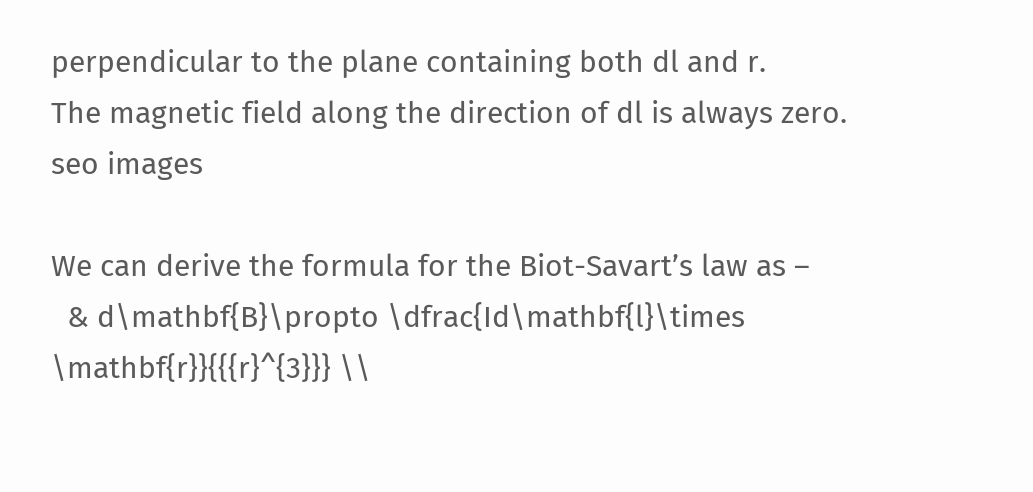perpendicular to the plane containing both dl and r.
The magnetic field along the direction of dl is always zero.
seo images

We can derive the formula for the Biot-Savart’s law as –
  & d\mathbf{B}\propto \dfrac{Id\mathbf{l}\times \mathbf{r}}{{{r}^{3}}} \\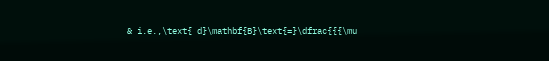& i.e.,\text{ d}\mathbf{B}\text{=}\dfrac{{{\mu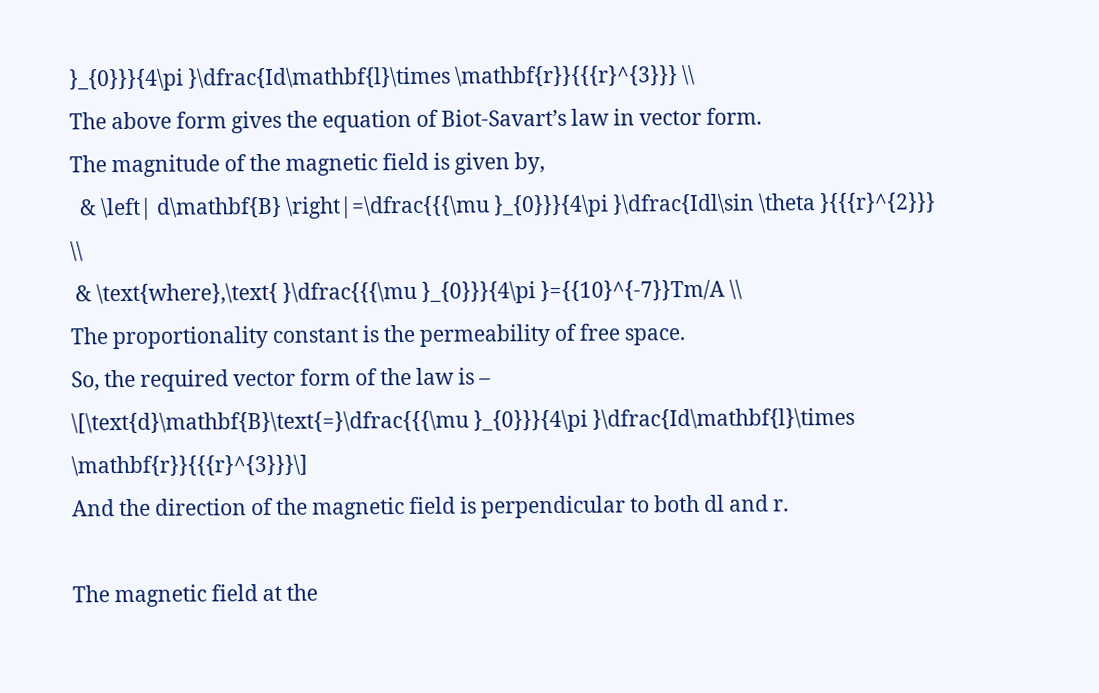}_{0}}}{4\pi }\dfrac{Id\mathbf{l}\times \mathbf{r}}{{{r}^{3}}} \\
The above form gives the equation of Biot-Savart’s law in vector form.
The magnitude of the magnetic field is given by,
  & \left| d\mathbf{B} \right|=\dfrac{{{\mu }_{0}}}{4\pi }\dfrac{Idl\sin \theta }{{{r}^{2}}} \\
 & \text{where},\text{ }\dfrac{{{\mu }_{0}}}{4\pi }={{10}^{-7}}Tm/A \\
The proportionality constant is the permeability of free space.
So, the required vector form of the law is –
\[\text{d}\mathbf{B}\text{=}\dfrac{{{\mu }_{0}}}{4\pi }\dfrac{Id\mathbf{l}\times \mathbf{r}}{{{r}^{3}}}\]
And the direction of the magnetic field is perpendicular to both dl and r.

The magnetic field at the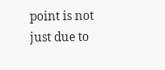point is not just due to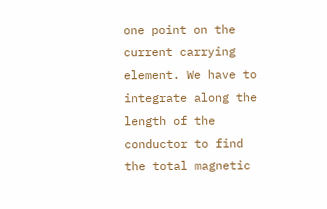one point on the current carrying element. We have to integrate along the length of the conductor to find the total magnetic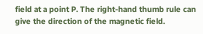field at a point P. The right-hand thumb rule can give the direction of the magnetic field.